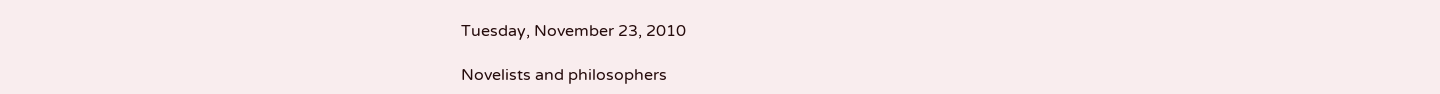Tuesday, November 23, 2010

Novelists and philosophers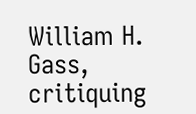William H. Gass, critiquing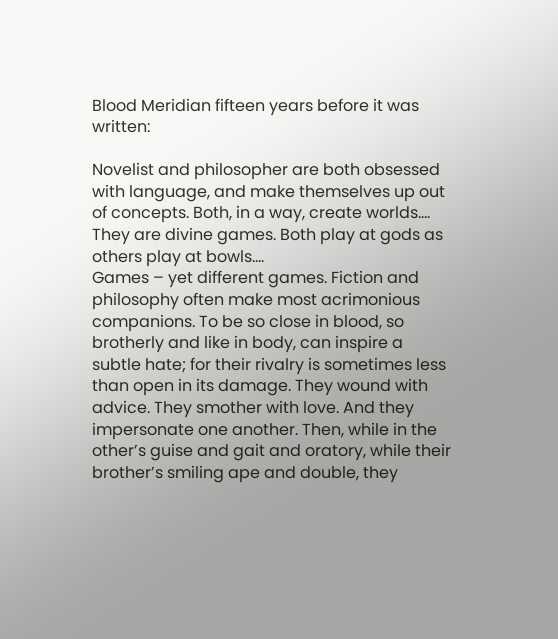Blood Meridian fifteen years before it was written:

Novelist and philosopher are both obsessed with language, and make themselves up out of concepts. Both, in a way, create worlds.... They are divine games. Both play at gods as others play at bowls....
Games – yet different games. Fiction and philosophy often make most acrimonious companions. To be so close in blood, so brotherly and like in body, can inspire a subtle hate; for their rivalry is sometimes less than open in its damage. They wound with advice. They smother with love. And they impersonate one another. Then, while in the other’s guise and gait and oratory, while their brother’s smiling ape and double, they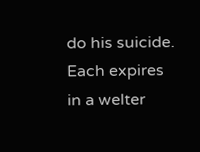do his suicide. Each expires in a welter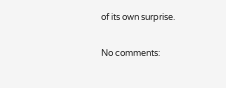of its own surprise.

No comments: